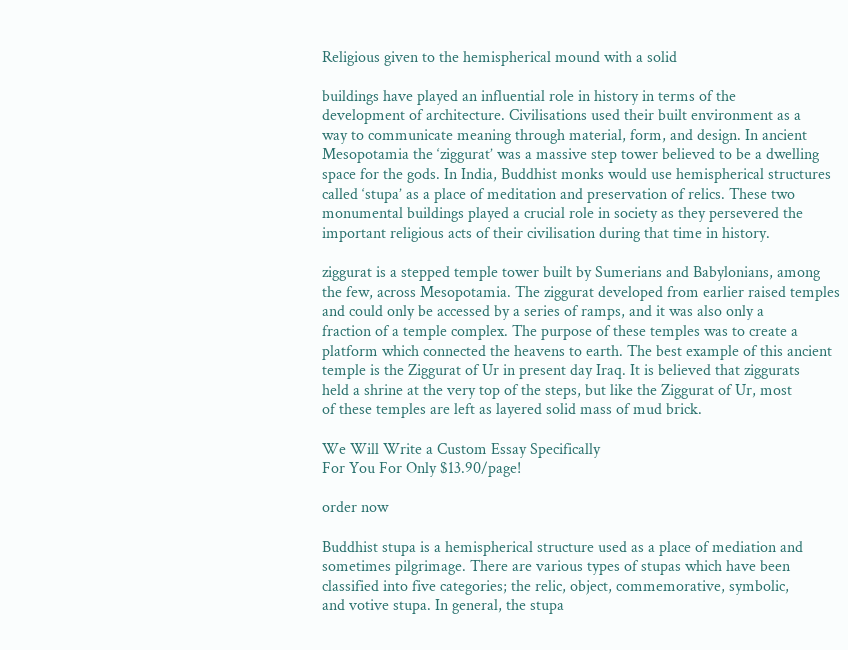Religious given to the hemispherical mound with a solid

buildings have played an influential role in history in terms of the
development of architecture. Civilisations used their built environment as a
way to communicate meaning through material, form, and design. In ancient
Mesopotamia the ‘ziggurat’ was a massive step tower believed to be a dwelling
space for the gods. In India, Buddhist monks would use hemispherical structures
called ‘stupa’ as a place of meditation and preservation of relics. These two
monumental buildings played a crucial role in society as they persevered the
important religious acts of their civilisation during that time in history.

ziggurat is a stepped temple tower built by Sumerians and Babylonians, among
the few, across Mesopotamia. The ziggurat developed from earlier raised temples
and could only be accessed by a series of ramps, and it was also only a
fraction of a temple complex. The purpose of these temples was to create a
platform which connected the heavens to earth. The best example of this ancient
temple is the Ziggurat of Ur in present day Iraq. It is believed that ziggurats
held a shrine at the very top of the steps, but like the Ziggurat of Ur, most
of these temples are left as layered solid mass of mud brick.

We Will Write a Custom Essay Specifically
For You For Only $13.90/page!

order now

Buddhist stupa is a hemispherical structure used as a place of mediation and
sometimes pilgrimage. There are various types of stupas which have been
classified into five categories; the relic, object, commemorative, symbolic,
and votive stupa. In general, the stupa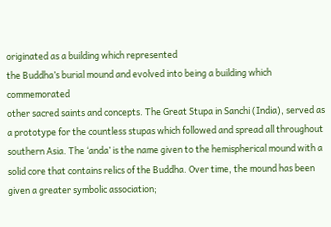originated as a building which represented
the Buddha’s burial mound and evolved into being a building which commemorated
other sacred saints and concepts. The Great Stupa in Sanchi (India), served as
a prototype for the countless stupas which followed and spread all throughout
southern Asia. The ‘anda’ is the name given to the hemispherical mound with a
solid core that contains relics of the Buddha. Over time, the mound has been
given a greater symbolic association;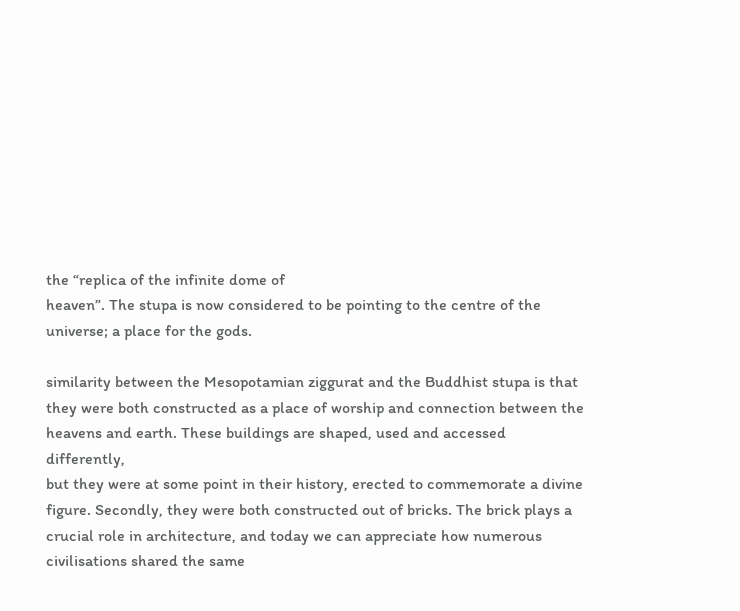the “replica of the infinite dome of
heaven”. The stupa is now considered to be pointing to the centre of the
universe; a place for the gods.

similarity between the Mesopotamian ziggurat and the Buddhist stupa is that
they were both constructed as a place of worship and connection between the
heavens and earth. These buildings are shaped, used and accessed differently,
but they were at some point in their history, erected to commemorate a divine
figure. Secondly, they were both constructed out of bricks. The brick plays a
crucial role in architecture, and today we can appreciate how numerous
civilisations shared the same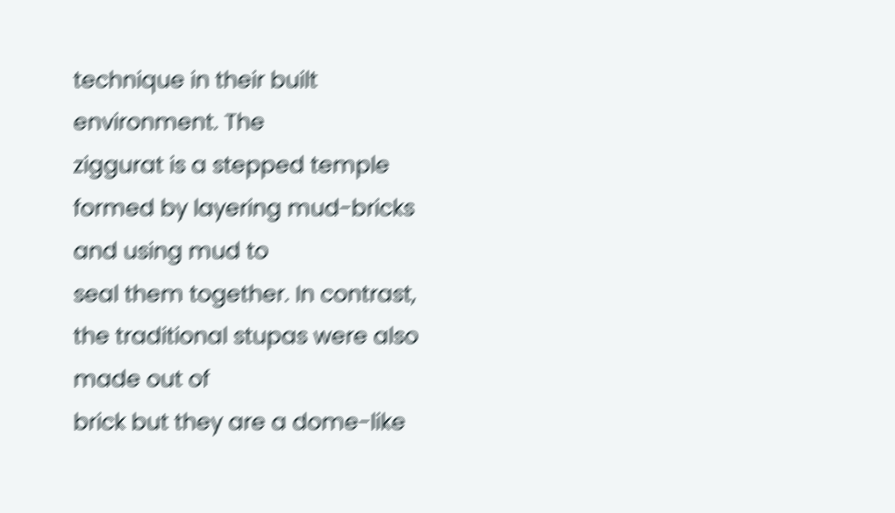technique in their built environment. The
ziggurat is a stepped temple formed by layering mud-bricks and using mud to
seal them together. In contrast, the traditional stupas were also made out of
brick but they are a dome-like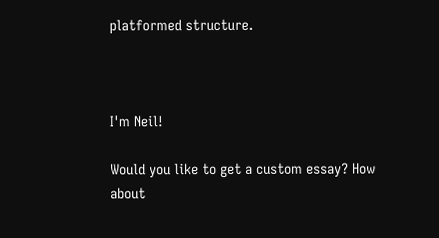platformed structure.



I'm Neil!

Would you like to get a custom essay? How about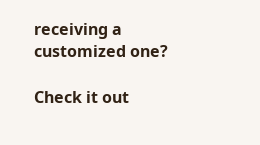receiving a customized one?

Check it out